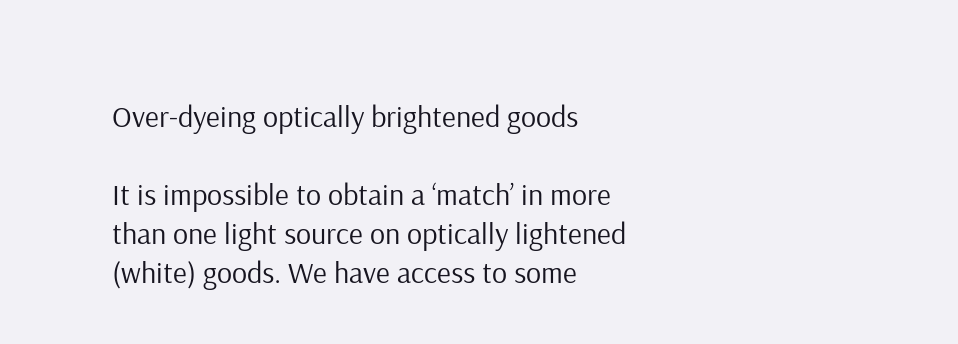Over-dyeing optically brightened goods

It is impossible to obtain a ‘match’ in more than one light source on optically lightened (white) goods. We have access to some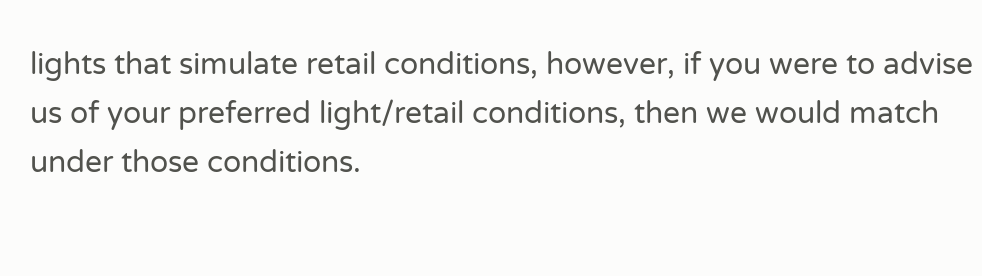lights that simulate retail conditions, however, if you were to advise us of your preferred light/retail conditions, then we would match under those conditions.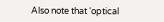Also note that ‘optical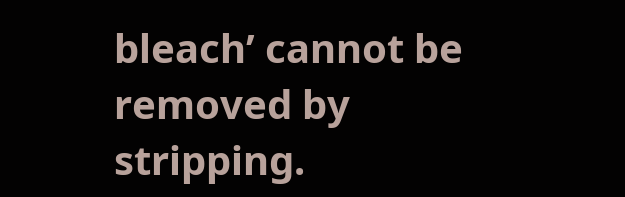bleach’ cannot be removed by stripping.